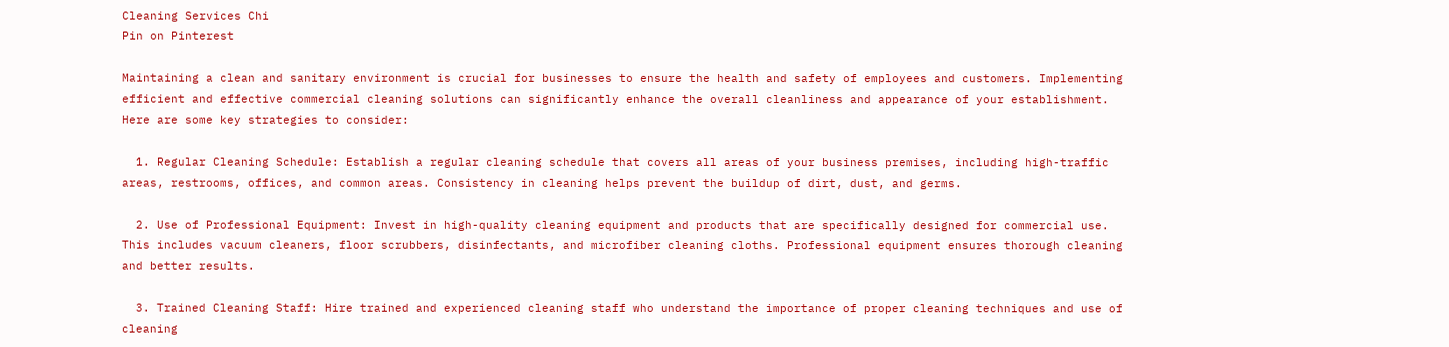Cleaning Services Chi
Pin on Pinterest

Maintaining a clean and sanitary environment is crucial for businesses to ensure the health and safety of employees and customers. Implementing efficient and effective commercial cleaning solutions can significantly enhance the overall cleanliness and appearance of your establishment. Here are some key strategies to consider:

  1. Regular Cleaning Schedule: Establish a regular cleaning schedule that covers all areas of your business premises, including high-traffic areas, restrooms, offices, and common areas. Consistency in cleaning helps prevent the buildup of dirt, dust, and germs.

  2. Use of Professional Equipment: Invest in high-quality cleaning equipment and products that are specifically designed for commercial use. This includes vacuum cleaners, floor scrubbers, disinfectants, and microfiber cleaning cloths. Professional equipment ensures thorough cleaning and better results.

  3. Trained Cleaning Staff: Hire trained and experienced cleaning staff who understand the importance of proper cleaning techniques and use of cleaning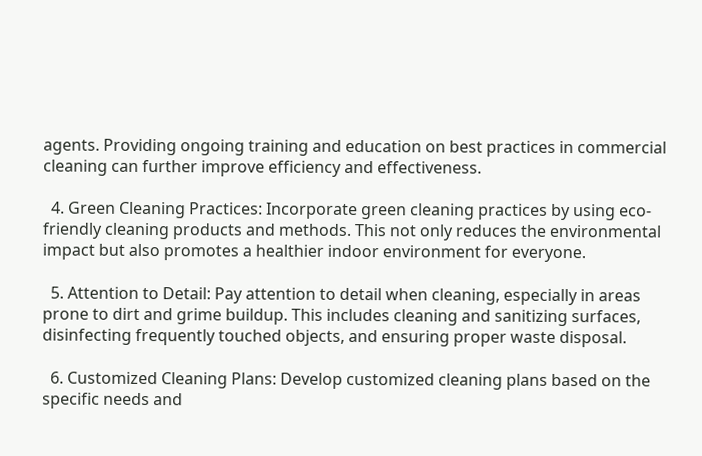agents. Providing ongoing training and education on best practices in commercial cleaning can further improve efficiency and effectiveness.

  4. Green Cleaning Practices: Incorporate green cleaning practices by using eco-friendly cleaning products and methods. This not only reduces the environmental impact but also promotes a healthier indoor environment for everyone.

  5. Attention to Detail: Pay attention to detail when cleaning, especially in areas prone to dirt and grime buildup. This includes cleaning and sanitizing surfaces, disinfecting frequently touched objects, and ensuring proper waste disposal.

  6. Customized Cleaning Plans: Develop customized cleaning plans based on the specific needs and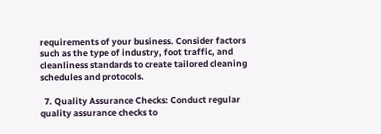requirements of your business. Consider factors such as the type of industry, foot traffic, and cleanliness standards to create tailored cleaning schedules and protocols.

  7. Quality Assurance Checks: Conduct regular quality assurance checks to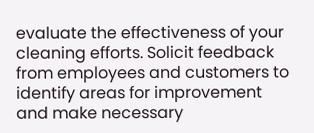evaluate the effectiveness of your cleaning efforts. Solicit feedback from employees and customers to identify areas for improvement and make necessary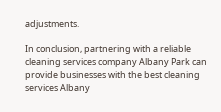adjustments.

In conclusion, partnering with a reliable cleaning services company Albany Park can provide businesses with the best cleaning services Albany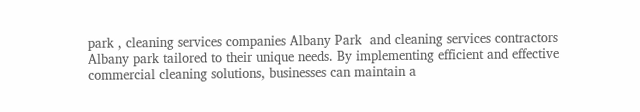park , cleaning services companies Albany Park  and cleaning services contractors Albany park tailored to their unique needs. By implementing efficient and effective commercial cleaning solutions, businesses can maintain a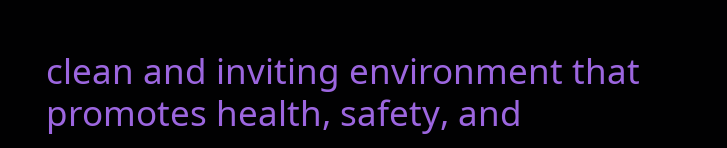clean and inviting environment that promotes health, safety, and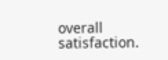overall satisfaction.